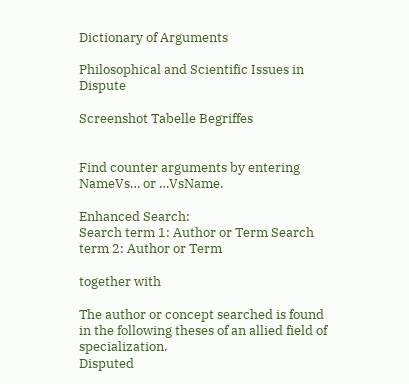Dictionary of Arguments

Philosophical and Scientific Issues in Dispute

Screenshot Tabelle Begriffes


Find counter arguments by entering NameVs… or …VsName.

Enhanced Search:
Search term 1: Author or Term Search term 2: Author or Term

together with

The author or concept searched is found in the following theses of an allied field of specialization.
Disputed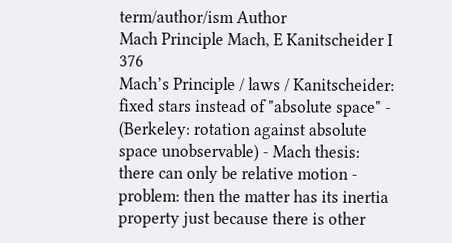term/author/ism Author
Mach Principle Mach, E Kanitscheider I 376
Mach’s Principle / laws / Kanitscheider: fixed stars instead of "absolute space" - (Berkeley: rotation against absolute space unobservable) - Mach thesis: there can only be relative motion - problem: then the matter has its inertia property just because there is other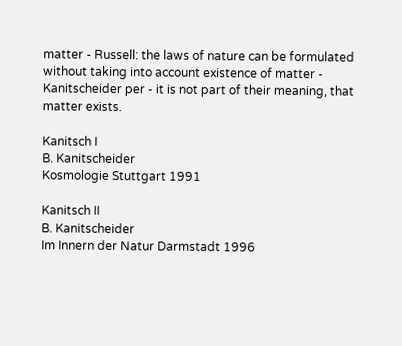matter - Russell: the laws of nature can be formulated without taking into account existence of matter - Kanitscheider per - it is not part of their meaning, that matter exists.

Kanitsch I
B. Kanitscheider
Kosmologie Stuttgart 1991

Kanitsch II
B. Kanitscheider
Im Innern der Natur Darmstadt 1996